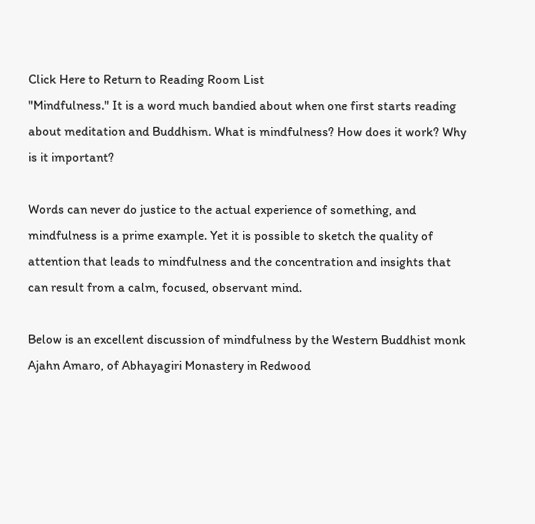Click Here to Return to Reading Room List
"Mindfulness." It is a word much bandied about when one first starts reading about meditation and Buddhism. What is mindfulness? How does it work? Why is it important?

Words can never do justice to the actual experience of something, and mindfulness is a prime example. Yet it is possible to sketch the quality of attention that leads to mindfulness and the concentration and insights that can result from a calm, focused, observant mind.

Below is an excellent discussion of mindfulness by the Western Buddhist monk Ajahn Amaro, of Abhayagiri Monastery in Redwood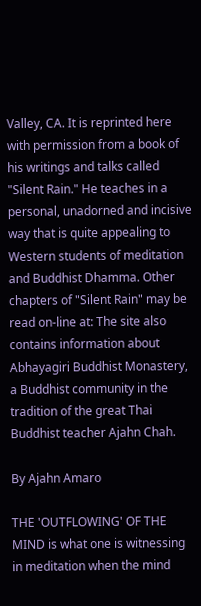Valley, CA. It is reprinted here with permission from a book of his writings and talks called "Silent Rain." He teaches in a personal, unadorned and incisive way that is quite appealing to Western students of meditation and Buddhist Dhamma. Other chapters of "Silent Rain" may be read on-line at: The site also contains information about Abhayagiri Buddhist Monastery, a Buddhist community in the tradition of the great Thai Buddhist teacher Ajahn Chah.

By Ajahn Amaro

THE 'OUTFLOWING' OF THE MIND is what one is witnessing in meditation when the mind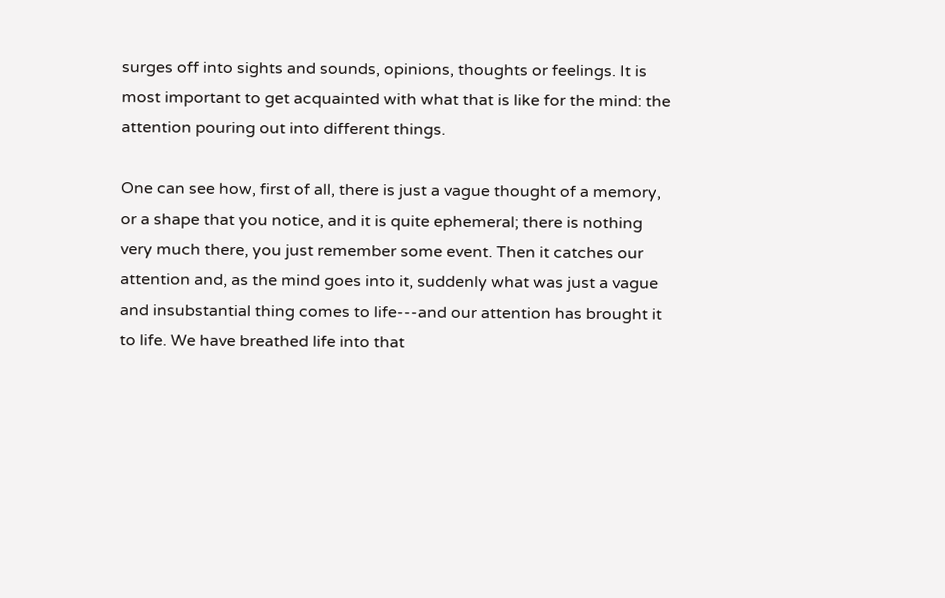surges off into sights and sounds, opinions, thoughts or feelings. It is most important to get acquainted with what that is like for the mind: the attention pouring out into different things.

One can see how, first of all, there is just a vague thought of a memory, or a shape that you notice, and it is quite ephemeral; there is nothing very much there, you just remember some event. Then it catches our attention and, as the mind goes into it, suddenly what was just a vague and insubstantial thing comes to life---and our attention has brought it to life. We have breathed life into that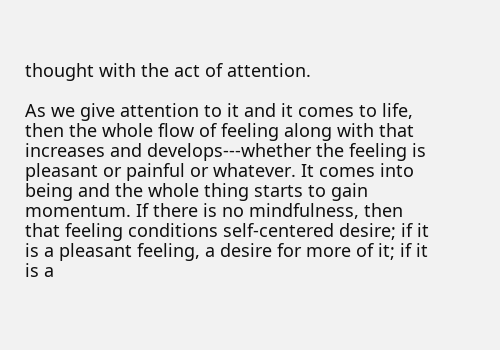thought with the act of attention.

As we give attention to it and it comes to life, then the whole flow of feeling along with that increases and develops---whether the feeling is pleasant or painful or whatever. It comes into being and the whole thing starts to gain momentum. If there is no mindfulness, then that feeling conditions self-centered desire; if it is a pleasant feeling, a desire for more of it; if it is a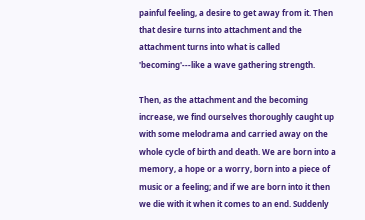painful feeling, a desire to get away from it. Then that desire turns into attachment and the attachment turns into what is called 'becoming'---like a wave gathering strength.

Then, as the attachment and the becoming increase, we find ourselves thoroughly caught up with some melodrama and carried away on the whole cycle of birth and death. We are born into a memory, a hope or a worry, born into a piece of music or a feeling; and if we are born into it then we die with it when it comes to an end. Suddenly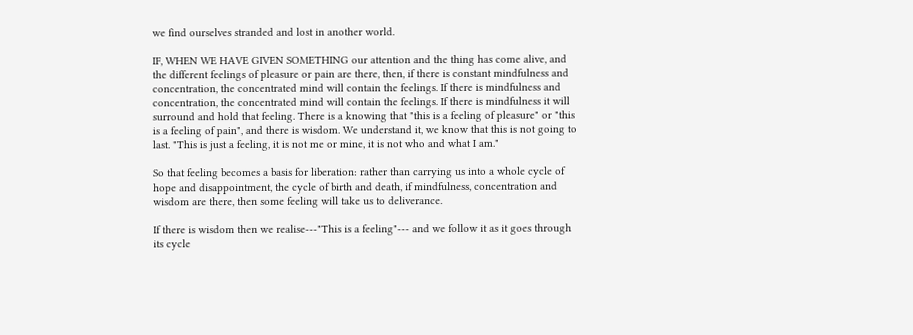we find ourselves stranded and lost in another world.

IF, WHEN WE HAVE GIVEN SOMETHING our attention and the thing has come alive, and the different feelings of pleasure or pain are there, then, if there is constant mindfulness and concentration, the concentrated mind will contain the feelings. If there is mindfulness and concentration, the concentrated mind will contain the feelings. If there is mindfulness it will surround and hold that feeling. There is a knowing that "this is a feeling of pleasure" or "this is a feeling of pain", and there is wisdom. We understand it, we know that this is not going to last. "This is just a feeling, it is not me or mine, it is not who and what I am."

So that feeling becomes a basis for liberation: rather than carrying us into a whole cycle of hope and disappointment, the cycle of birth and death, if mindfulness, concentration and wisdom are there, then some feeling will take us to deliverance.

If there is wisdom then we realise---"This is a feeling"--- and we follow it as it goes through its cycle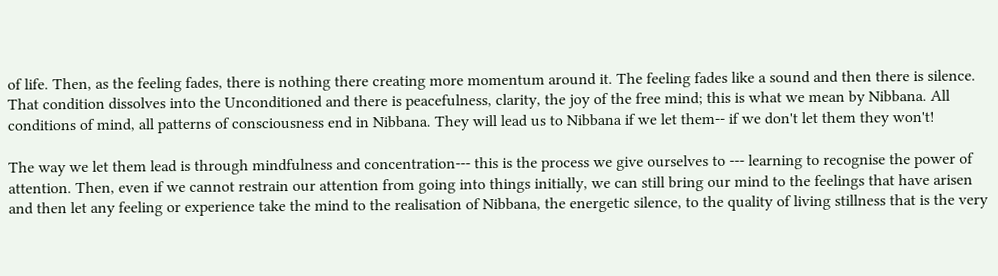of life. Then, as the feeling fades, there is nothing there creating more momentum around it. The feeling fades like a sound and then there is silence. That condition dissolves into the Unconditioned and there is peacefulness, clarity, the joy of the free mind; this is what we mean by Nibbana. All conditions of mind, all patterns of consciousness end in Nibbana. They will lead us to Nibbana if we let them-- if we don't let them they won't!

The way we let them lead is through mindfulness and concentration--- this is the process we give ourselves to --- learning to recognise the power of attention. Then, even if we cannot restrain our attention from going into things initially, we can still bring our mind to the feelings that have arisen and then let any feeling or experience take the mind to the realisation of Nibbana, the energetic silence, to the quality of living stillness that is the very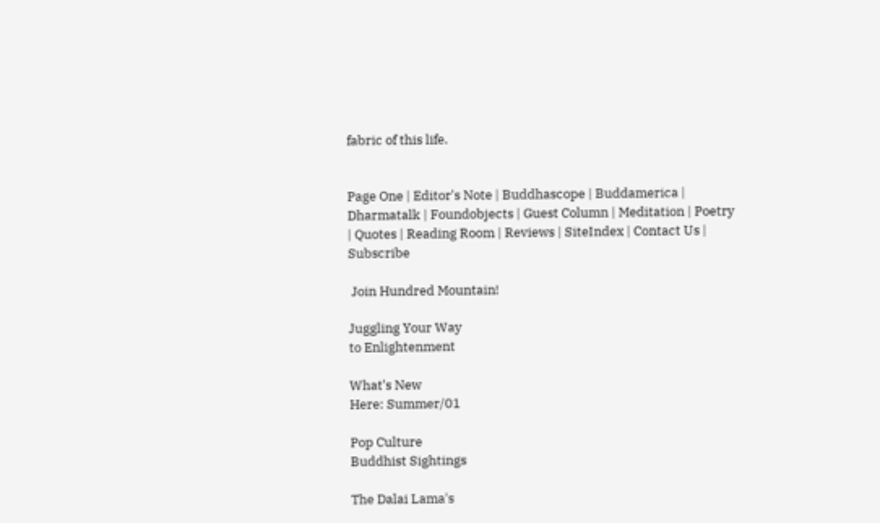fabric of this life.


Page One | Editor's Note | Buddhascope | Buddamerica | Dharmatalk | Foundobjects | Guest Column | Meditation | Poetry | Quotes | Reading Room | Reviews | SiteIndex | Contact Us | Subscribe

 Join Hundred Mountain!

Juggling Your Way
to Enlightenment

What's New
Here: Summer/01

Pop Culture
Buddhist Sightings

The Dalai Lama's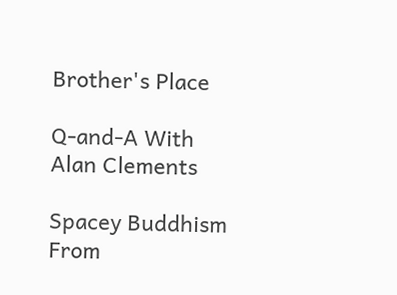Brother's Place

Q-and-A With
Alan Clements

Spacey Buddhism
From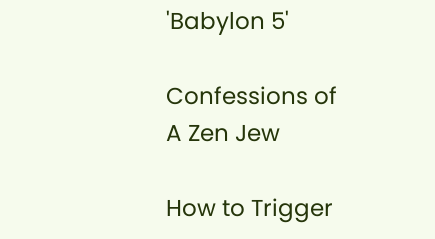'Babylon 5'

Confessions of
A Zen Jew

How to Trigger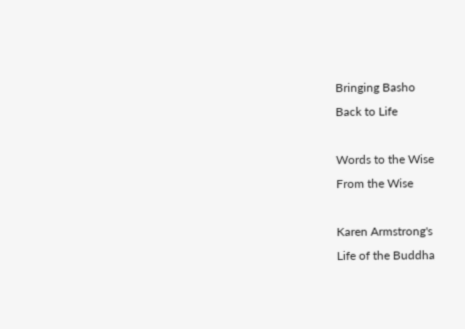Bringing Basho
Back to Life

Words to the Wise
From the Wise

Karen Armstrong's
Life of the Buddha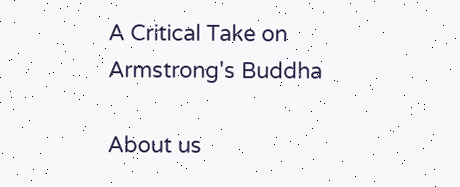A Critical Take on
Armstrong's Buddha

About us